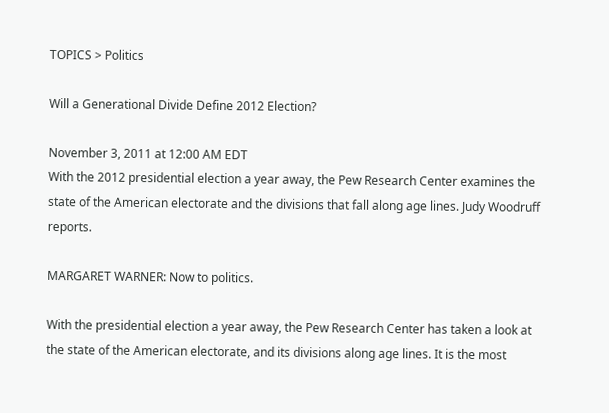TOPICS > Politics

Will a Generational Divide Define 2012 Election?

November 3, 2011 at 12:00 AM EDT
With the 2012 presidential election a year away, the Pew Research Center examines the state of the American electorate and the divisions that fall along age lines. Judy Woodruff reports.

MARGARET WARNER: Now to politics.

With the presidential election a year away, the Pew Research Center has taken a look at the state of the American electorate, and its divisions along age lines. It is the most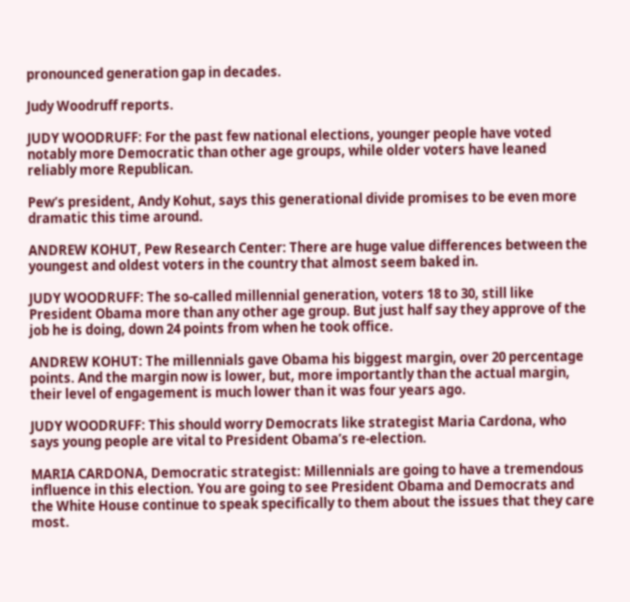pronounced generation gap in decades.

Judy Woodruff reports.

JUDY WOODRUFF: For the past few national elections, younger people have voted notably more Democratic than other age groups, while older voters have leaned reliably more Republican.

Pew’s president, Andy Kohut, says this generational divide promises to be even more dramatic this time around.

ANDREW KOHUT, Pew Research Center: There are huge value differences between the youngest and oldest voters in the country that almost seem baked in.

JUDY WOODRUFF: The so-called millennial generation, voters 18 to 30, still like President Obama more than any other age group. But just half say they approve of the job he is doing, down 24 points from when he took office.

ANDREW KOHUT: The millennials gave Obama his biggest margin, over 20 percentage points. And the margin now is lower, but, more importantly than the actual margin, their level of engagement is much lower than it was four years ago.

JUDY WOODRUFF: This should worry Democrats like strategist Maria Cardona, who says young people are vital to President Obama’s re-election.

MARIA CARDONA, Democratic strategist: Millennials are going to have a tremendous influence in this election. You are going to see President Obama and Democrats and the White House continue to speak specifically to them about the issues that they care most.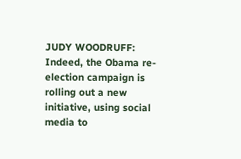JUDY WOODRUFF: Indeed, the Obama re-election campaign is rolling out a new initiative, using social media to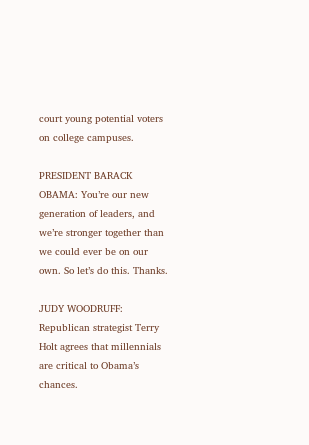court young potential voters on college campuses.

PRESIDENT BARACK OBAMA: You’re our new generation of leaders, and we’re stronger together than we could ever be on our own. So let’s do this. Thanks.

JUDY WOODRUFF: Republican strategist Terry Holt agrees that millennials are critical to Obama’s chances.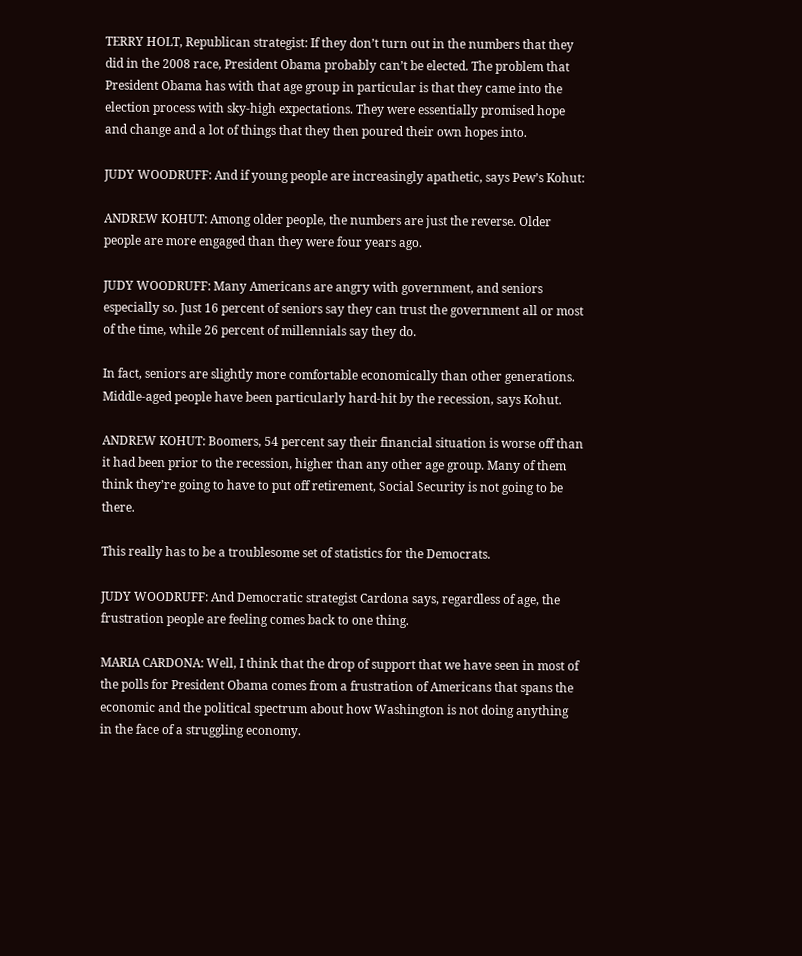TERRY HOLT, Republican strategist: If they don’t turn out in the numbers that they did in the 2008 race, President Obama probably can’t be elected. The problem that President Obama has with that age group in particular is that they came into the election process with sky-high expectations. They were essentially promised hope and change and a lot of things that they then poured their own hopes into.

JUDY WOODRUFF: And if young people are increasingly apathetic, says Pew’s Kohut:

ANDREW KOHUT: Among older people, the numbers are just the reverse. Older people are more engaged than they were four years ago.

JUDY WOODRUFF: Many Americans are angry with government, and seniors especially so. Just 16 percent of seniors say they can trust the government all or most of the time, while 26 percent of millennials say they do.

In fact, seniors are slightly more comfortable economically than other generations. Middle-aged people have been particularly hard-hit by the recession, says Kohut.

ANDREW KOHUT: Boomers, 54 percent say their financial situation is worse off than it had been prior to the recession, higher than any other age group. Many of them think they’re going to have to put off retirement, Social Security is not going to be there.

This really has to be a troublesome set of statistics for the Democrats.

JUDY WOODRUFF: And Democratic strategist Cardona says, regardless of age, the frustration people are feeling comes back to one thing.

MARIA CARDONA: Well, I think that the drop of support that we have seen in most of the polls for President Obama comes from a frustration of Americans that spans the economic and the political spectrum about how Washington is not doing anything in the face of a struggling economy.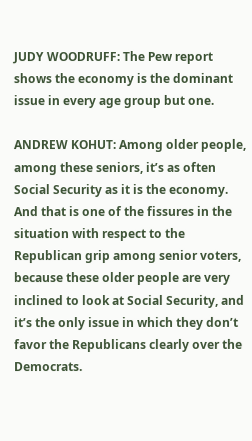JUDY WOODRUFF: The Pew report shows the economy is the dominant issue in every age group but one.

ANDREW KOHUT: Among older people, among these seniors, it’s as often Social Security as it is the economy. And that is one of the fissures in the situation with respect to the Republican grip among senior voters, because these older people are very inclined to look at Social Security, and it’s the only issue in which they don’t favor the Republicans clearly over the Democrats.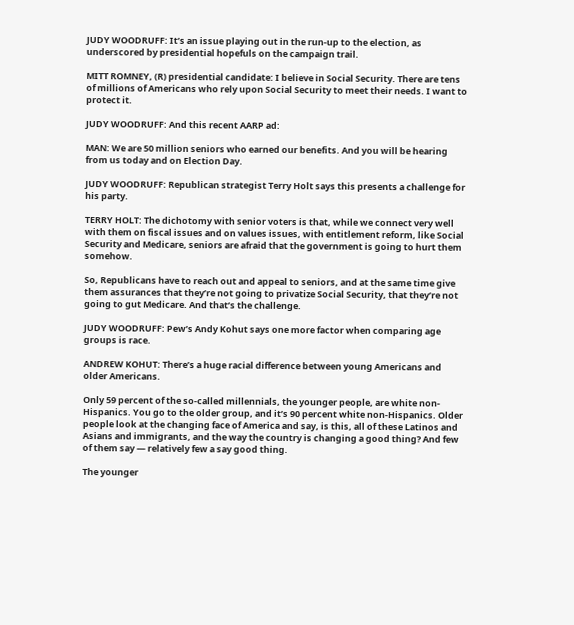JUDY WOODRUFF: It’s an issue playing out in the run-up to the election, as underscored by presidential hopefuls on the campaign trail.

MITT ROMNEY, (R) presidential candidate: I believe in Social Security. There are tens of millions of Americans who rely upon Social Security to meet their needs. I want to protect it.

JUDY WOODRUFF: And this recent AARP ad:

MAN: We are 50 million seniors who earned our benefits. And you will be hearing from us today and on Election Day.

JUDY WOODRUFF: Republican strategist Terry Holt says this presents a challenge for his party.

TERRY HOLT: The dichotomy with senior voters is that, while we connect very well with them on fiscal issues and on values issues, with entitlement reform, like Social Security and Medicare, seniors are afraid that the government is going to hurt them somehow.

So, Republicans have to reach out and appeal to seniors, and at the same time give them assurances that they’re not going to privatize Social Security, that they’re not going to gut Medicare. And that’s the challenge.

JUDY WOODRUFF: Pew’s Andy Kohut says one more factor when comparing age groups is race.

ANDREW KOHUT: There’s a huge racial difference between young Americans and older Americans.

Only 59 percent of the so-called millennials, the younger people, are white non-Hispanics. You go to the older group, and it’s 90 percent white non-Hispanics. Older people look at the changing face of America and say, is this, all of these Latinos and Asians and immigrants, and the way the country is changing a good thing? And few of them say — relatively few a say good thing.

The younger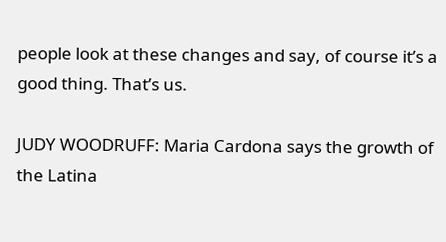people look at these changes and say, of course it’s a good thing. That’s us.

JUDY WOODRUFF: Maria Cardona says the growth of the Latina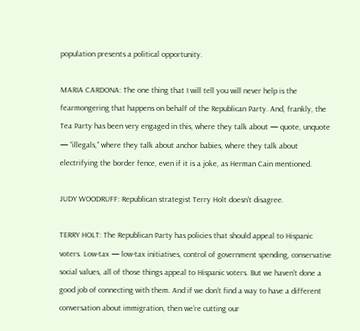population presents a political opportunity.

MARIA CARDONA: The one thing that I will tell you will never help is the fearmongering that happens on behalf of the Republican Party. And, frankly, the Tea Party has been very engaged in this, where they talk about — quote, unquote — “illegals,” where they talk about anchor babies, where they talk about electrifying the border fence, even if it is a joke, as Herman Cain mentioned.

JUDY WOODRUFF: Republican strategist Terry Holt doesn’t disagree.

TERRY HOLT: The Republican Party has policies that should appeal to Hispanic voters. Low-tax — low-tax initiatives, control of government spending, conservative social values, all of those things appeal to Hispanic voters. But we haven’t done a good job of connecting with them. And if we don’t find a way to have a different conversation about immigration, then we’re cutting our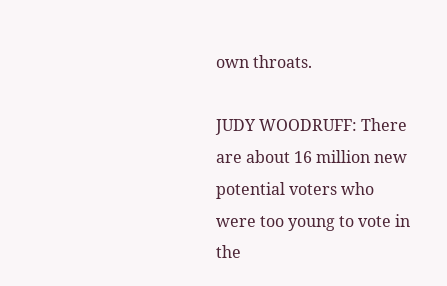own throats.

JUDY WOODRUFF: There are about 16 million new potential voters who were too young to vote in the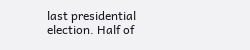last presidential election. Half of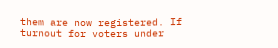them are now registered. If turnout for voters under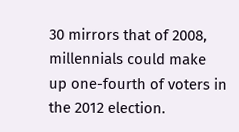30 mirrors that of 2008, millennials could make up one-fourth of voters in the 2012 election.